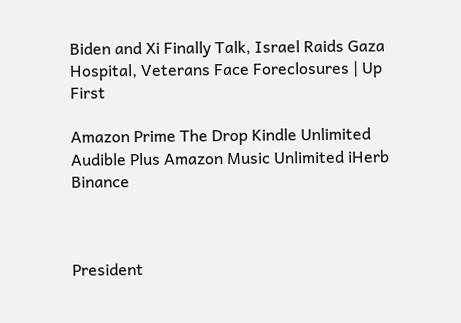Biden and Xi Finally Talk, Israel Raids Gaza Hospital, Veterans Face Foreclosures | Up First

Amazon Prime The Drop Kindle Unlimited Audible Plus Amazon Music Unlimited iHerb Binance



President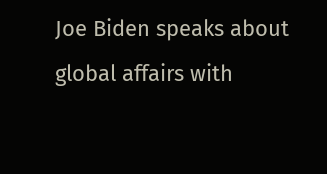Joe Biden speaks about global affairs with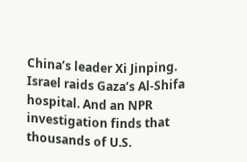China’s leader Xi Jinping. Israel raids Gaza’s Al-Shifa hospital. And an NPR investigation finds that thousands of U.S.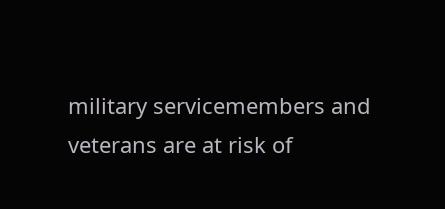military servicemembers and veterans are at risk of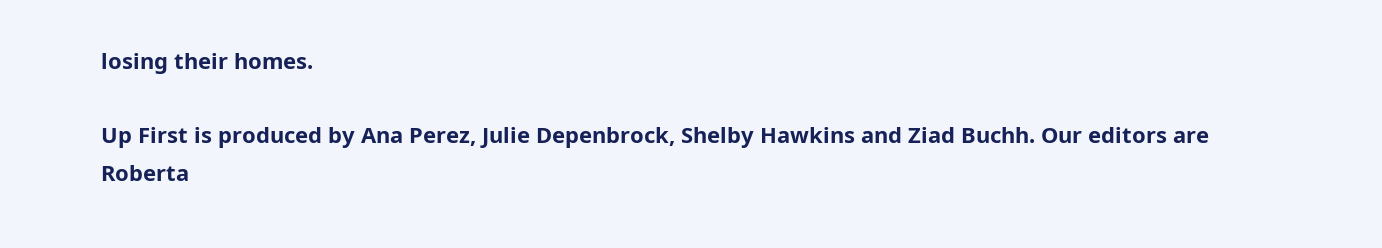losing their homes.

Up First is produced by Ana Perez, Julie Depenbrock, Shelby Hawkins and Ziad Buchh. Our editors are Roberta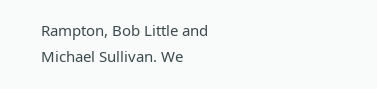Rampton, Bob Little and Michael Sullivan. We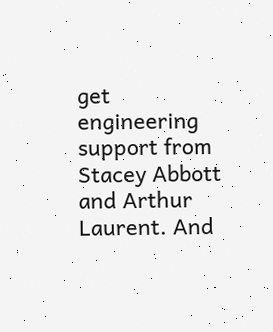get engineering support from Stacey Abbott and Arthur Laurent. And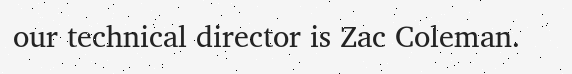our technical director is Zac Coleman.